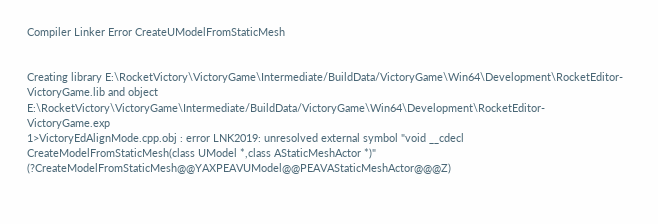Compiler Linker Error CreateUModelFromStaticMesh


Creating library E:\RocketVictory\VictoryGame\Intermediate/BuildData/VictoryGame\Win64\Development\RocketEditor-VictoryGame.lib and object E:\RocketVictory\VictoryGame\Intermediate/BuildData/VictoryGame\Win64\Development\RocketEditor-VictoryGame.exp
1>VictoryEdAlignMode.cpp.obj : error LNK2019: unresolved external symbol "void __cdecl CreateModelFromStaticMesh(class UModel *,class AStaticMeshActor *)" (?CreateModelFromStaticMesh@@YAXPEAVUModel@@PEAVAStaticMeshActor@@@Z)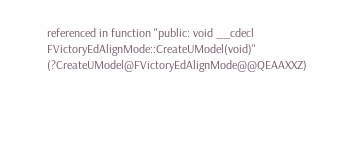referenced in function "public: void __cdecl FVictoryEdAlignMode::CreateUModel(void)" (?CreateUModel@FVictoryEdAlignMode@@QEAAXXZ)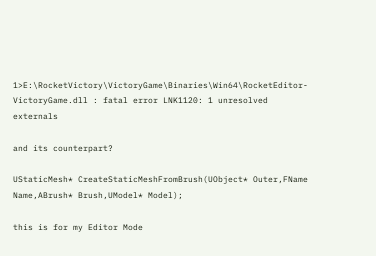1>E:\RocketVictory\VictoryGame\Binaries\Win64\RocketEditor-VictoryGame.dll : fatal error LNK1120: 1 unresolved externals

and its counterpart?

UStaticMesh* CreateStaticMeshFromBrush(UObject* Outer,FName Name,ABrush* Brush,UModel* Model);

this is for my Editor Mode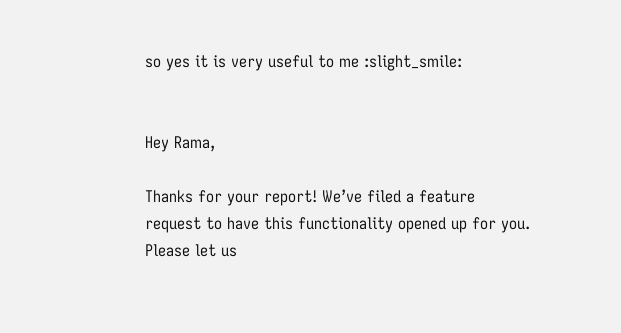so yes it is very useful to me :slight_smile:


Hey Rama,

Thanks for your report! We’ve filed a feature request to have this functionality opened up for you. Please let us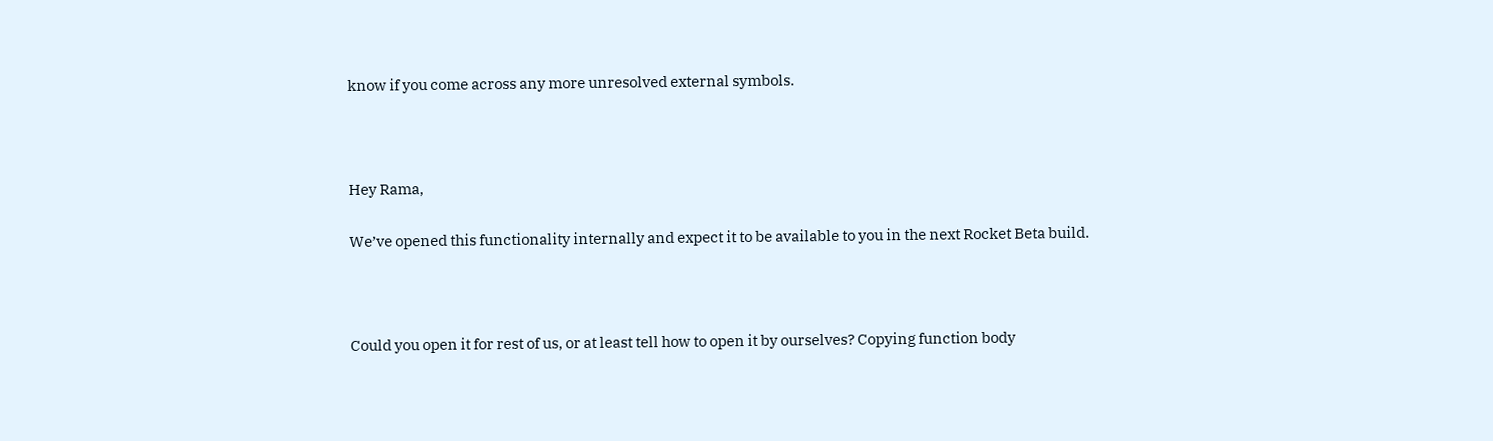know if you come across any more unresolved external symbols.



Hey Rama,

We’ve opened this functionality internally and expect it to be available to you in the next Rocket Beta build.



Could you open it for rest of us, or at least tell how to open it by ourselves? Copying function body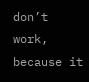don’t work, because it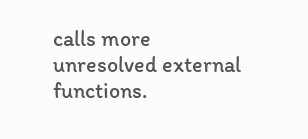calls more unresolved external functions.